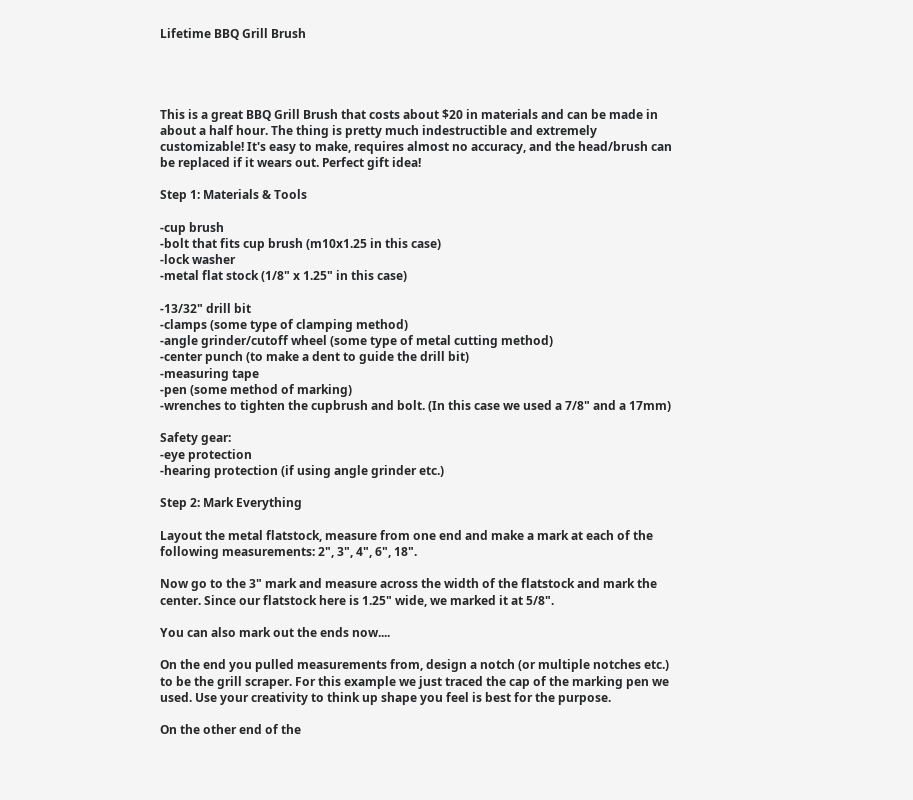Lifetime BBQ Grill Brush




This is a great BBQ Grill Brush that costs about $20 in materials and can be made in about a half hour. The thing is pretty much indestructible and extremely customizable! It's easy to make, requires almost no accuracy, and the head/brush can be replaced if it wears out. Perfect gift idea!

Step 1: Materials & Tools

-cup brush
-bolt that fits cup brush (m10x1.25 in this case)
-lock washer
-metal flat stock (1/8" x 1.25" in this case)

-13/32" drill bit
-clamps (some type of clamping method)
-angle grinder/cutoff wheel (some type of metal cutting method)
-center punch (to make a dent to guide the drill bit)
-measuring tape
-pen (some method of marking)
-wrenches to tighten the cupbrush and bolt. (In this case we used a 7/8" and a 17mm)

Safety gear:
-eye protection
-hearing protection (if using angle grinder etc.)

Step 2: Mark Everything

Layout the metal flatstock, measure from one end and make a mark at each of the following measurements: 2", 3", 4", 6", 18".

Now go to the 3" mark and measure across the width of the flatstock and mark the center. Since our flatstock here is 1.25" wide, we marked it at 5/8".

You can also mark out the ends now....

On the end you pulled measurements from, design a notch (or multiple notches etc.) to be the grill scraper. For this example we just traced the cap of the marking pen we used. Use your creativity to think up shape you feel is best for the purpose.

On the other end of the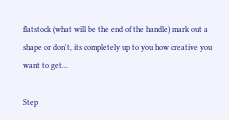flatstock (what will be the end of the handle) mark out a shape or don't, its completely up to you how creative you want to get...

Step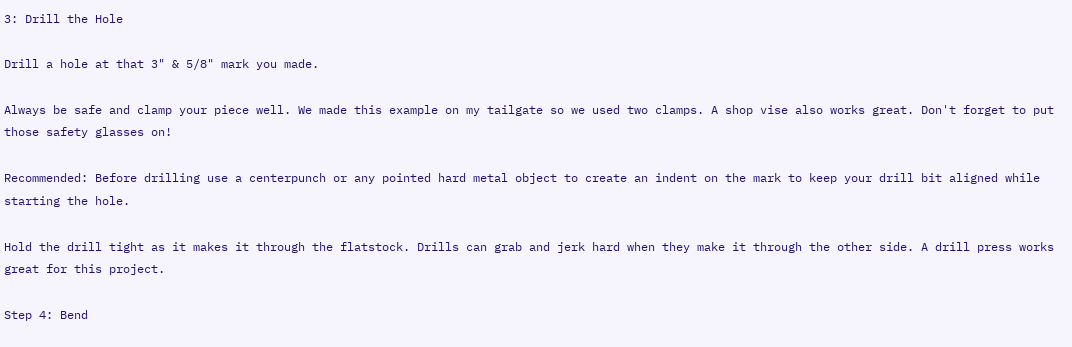3: Drill the Hole

Drill a hole at that 3" & 5/8" mark you made.

Always be safe and clamp your piece well. We made this example on my tailgate so we used two clamps. A shop vise also works great. Don't forget to put those safety glasses on!

Recommended: Before drilling use a centerpunch or any pointed hard metal object to create an indent on the mark to keep your drill bit aligned while starting the hole.

Hold the drill tight as it makes it through the flatstock. Drills can grab and jerk hard when they make it through the other side. A drill press works great for this project.

Step 4: Bend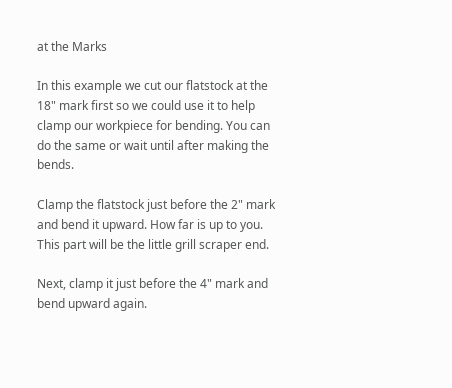at the Marks

In this example we cut our flatstock at the 18" mark first so we could use it to help clamp our workpiece for bending. You can do the same or wait until after making the bends.

Clamp the flatstock just before the 2" mark and bend it upward. How far is up to you. This part will be the little grill scraper end.

Next, clamp it just before the 4" mark and bend upward again.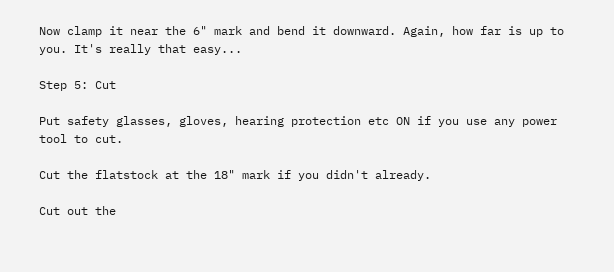Now clamp it near the 6" mark and bend it downward. Again, how far is up to you. It's really that easy...

Step 5: Cut

Put safety glasses, gloves, hearing protection etc ON if you use any power tool to cut.

Cut the flatstock at the 18" mark if you didn't already.

Cut out the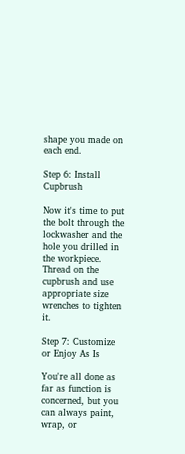shape you made on each end.

Step 6: Install Cupbrush

Now it's time to put the bolt through the lockwasher and the hole you drilled in the workpiece. Thread on the cupbrush and use appropriate size wrenches to tighten it.

Step 7: Customize or Enjoy As Is

You're all done as far as function is concerned, but you can always paint, wrap, or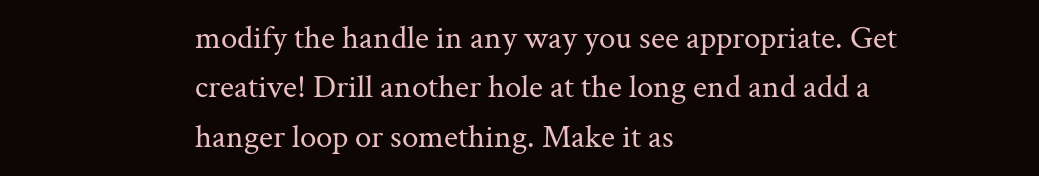modify the handle in any way you see appropriate. Get creative! Drill another hole at the long end and add a hanger loop or something. Make it as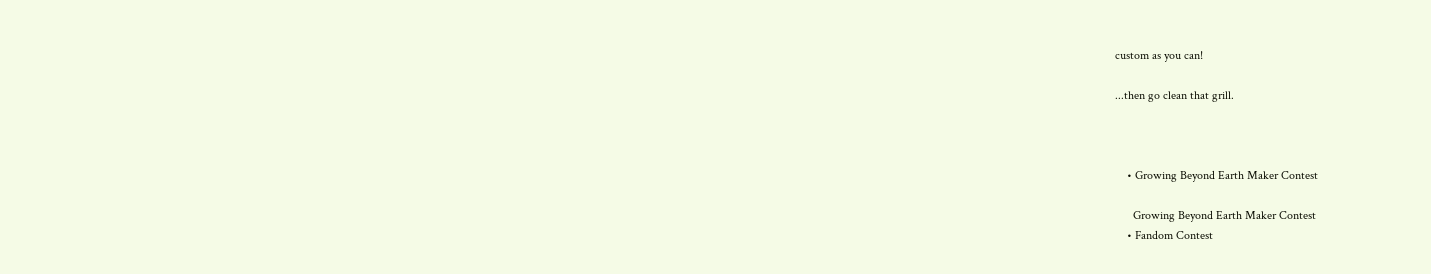custom as you can!

...then go clean that grill.



    • Growing Beyond Earth Maker Contest

      Growing Beyond Earth Maker Contest
    • Fandom Contest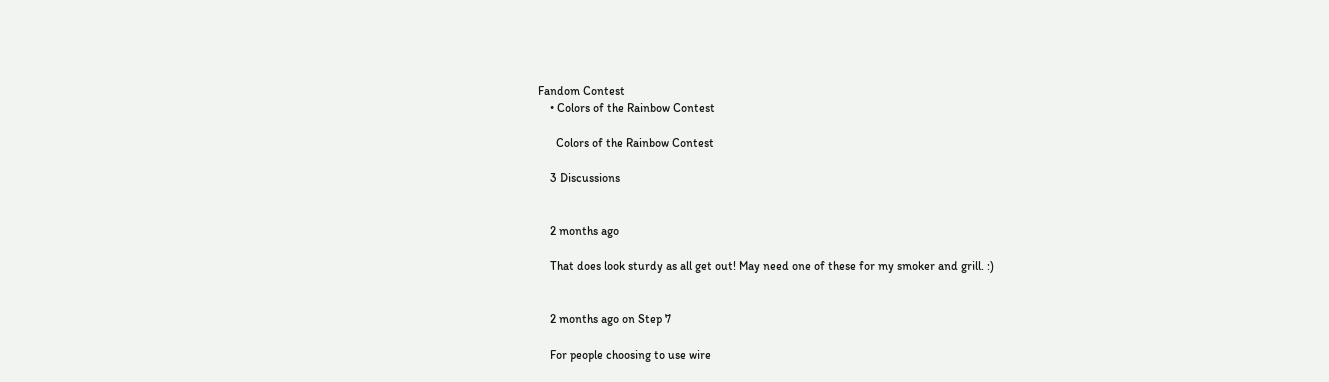Fandom Contest
    • Colors of the Rainbow Contest

      Colors of the Rainbow Contest

    3 Discussions


    2 months ago

    That does look sturdy as all get out! May need one of these for my smoker and grill. :)


    2 months ago on Step 7

    For people choosing to use wire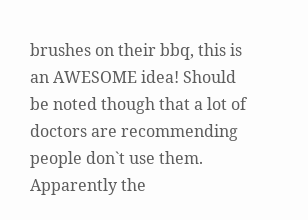brushes on their bbq, this is an AWESOME idea! Should be noted though that a lot of doctors are recommending people don`t use them. Apparently the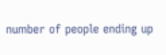number of people ending up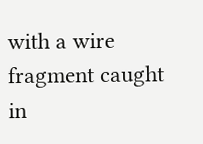with a wire fragment caught in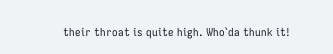their throat is quite high. Who`da thunk it!